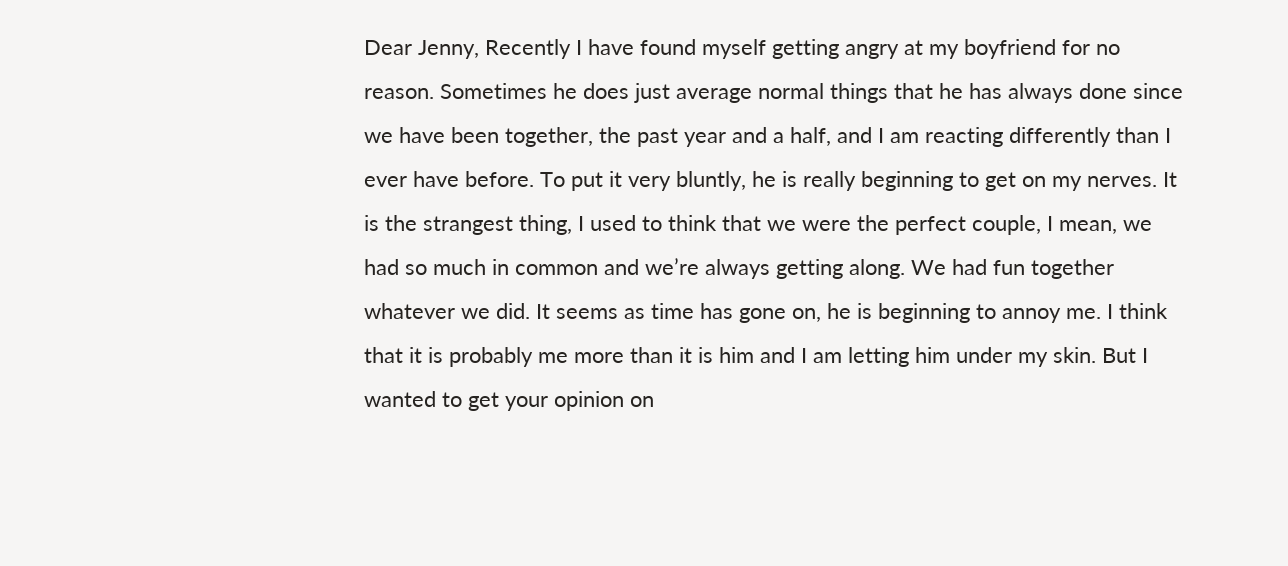Dear Jenny, Recently I have found myself getting angry at my boyfriend for no reason. Sometimes he does just average normal things that he has always done since we have been together, the past year and a half, and I am reacting differently than I ever have before. To put it very bluntly, he is really beginning to get on my nerves. It is the strangest thing, I used to think that we were the perfect couple, I mean, we had so much in common and we’re always getting along. We had fun together whatever we did. It seems as time has gone on, he is beginning to annoy me. I think that it is probably me more than it is him and I am letting him under my skin. But I wanted to get your opinion on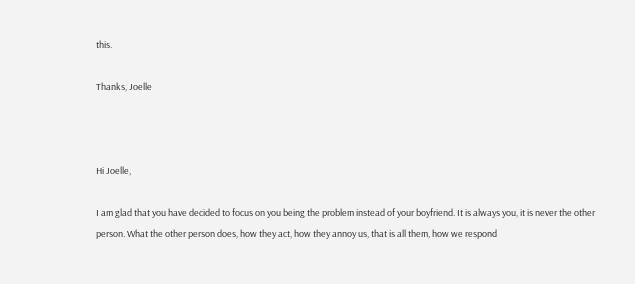this.

Thanks, Joelle



Hi Joelle,

I am glad that you have decided to focus on you being the problem instead of your boyfriend. It is always you, it is never the other person. What the other person does, how they act, how they annoy us, that is all them, how we respond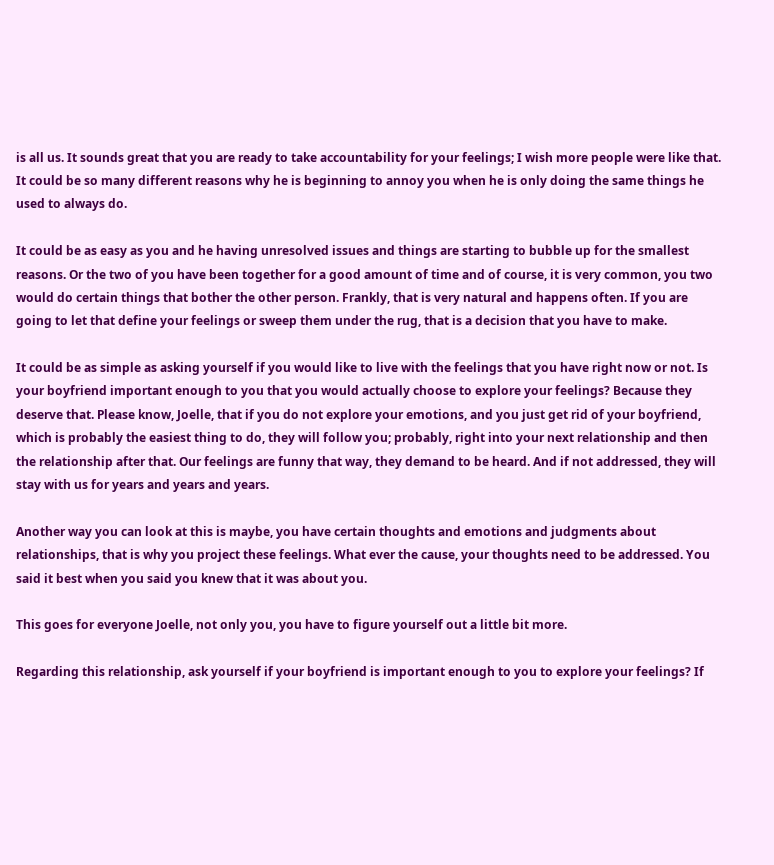is all us. It sounds great that you are ready to take accountability for your feelings; I wish more people were like that. It could be so many different reasons why he is beginning to annoy you when he is only doing the same things he used to always do.

It could be as easy as you and he having unresolved issues and things are starting to bubble up for the smallest reasons. Or the two of you have been together for a good amount of time and of course, it is very common, you two would do certain things that bother the other person. Frankly, that is very natural and happens often. If you are going to let that define your feelings or sweep them under the rug, that is a decision that you have to make.

It could be as simple as asking yourself if you would like to live with the feelings that you have right now or not. Is your boyfriend important enough to you that you would actually choose to explore your feelings? Because they deserve that. Please know, Joelle, that if you do not explore your emotions, and you just get rid of your boyfriend, which is probably the easiest thing to do, they will follow you; probably, right into your next relationship and then the relationship after that. Our feelings are funny that way, they demand to be heard. And if not addressed, they will stay with us for years and years and years.

Another way you can look at this is maybe, you have certain thoughts and emotions and judgments about relationships, that is why you project these feelings. What ever the cause, your thoughts need to be addressed. You said it best when you said you knew that it was about you.

This goes for everyone Joelle, not only you, you have to figure yourself out a little bit more.

Regarding this relationship, ask yourself if your boyfriend is important enough to you to explore your feelings? If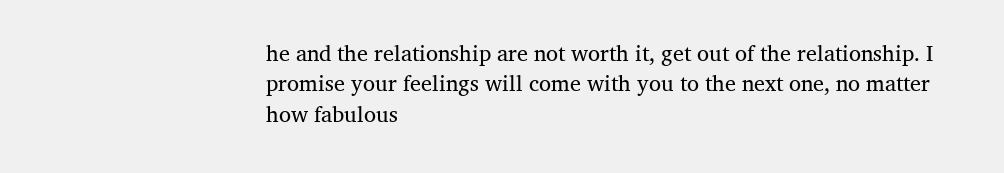he and the relationship are not worth it, get out of the relationship. I promise your feelings will come with you to the next one, no matter how fabulous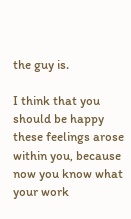the guy is.

I think that you should be happy these feelings arose within you, because now you know what your work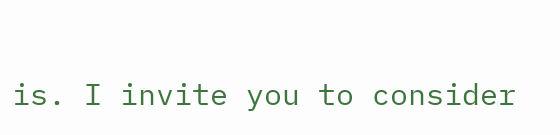is. I invite you to consider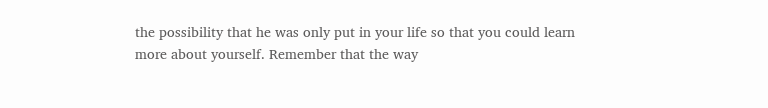the possibility that he was only put in your life so that you could learn more about yourself. Remember that the way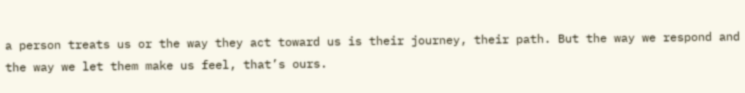a person treats us or the way they act toward us is their journey, their path. But the way we respond and the way we let them make us feel, that’s ours.